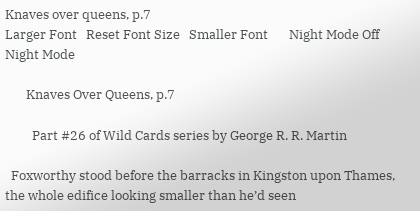Knaves over queens, p.7
Larger Font   Reset Font Size   Smaller Font       Night Mode Off   Night Mode

       Knaves Over Queens, p.7

         Part #26 of Wild Cards series by George R. R. Martin

  Foxworthy stood before the barracks in Kingston upon Thames, the whole edifice looking smaller than he’d seen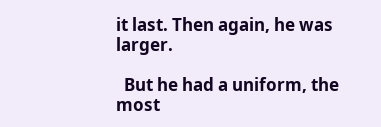it last. Then again, he was larger.

  But he had a uniform, the most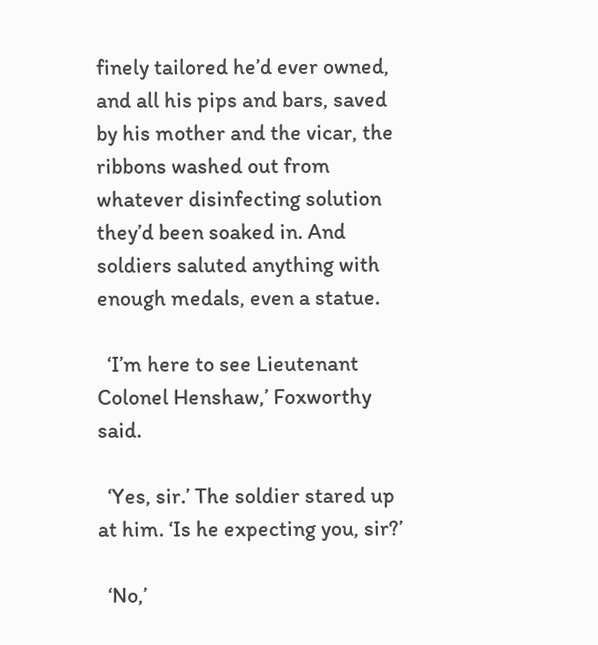finely tailored he’d ever owned, and all his pips and bars, saved by his mother and the vicar, the ribbons washed out from whatever disinfecting solution they’d been soaked in. And soldiers saluted anything with enough medals, even a statue.

  ‘I’m here to see Lieutenant Colonel Henshaw,’ Foxworthy said.

  ‘Yes, sir.’ The soldier stared up at him. ‘Is he expecting you, sir?’

  ‘No,’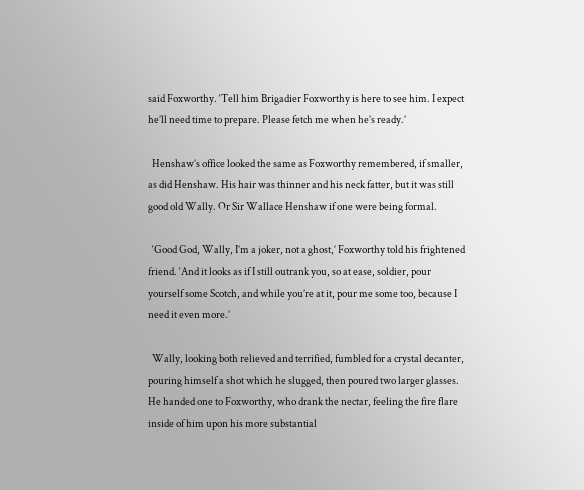said Foxworthy. ‘Tell him Brigadier Foxworthy is here to see him. I expect he’ll need time to prepare. Please fetch me when he’s ready.’

  Henshaw’s office looked the same as Foxworthy remembered, if smaller, as did Henshaw. His hair was thinner and his neck fatter, but it was still good old Wally. Or Sir Wallace Henshaw if one were being formal.

  ‘Good God, Wally, I’m a joker, not a ghost,’ Foxworthy told his frightened friend. ‘And it looks as if I still outrank you, so at ease, soldier, pour yourself some Scotch, and while you’re at it, pour me some too, because I need it even more.’

  Wally, looking both relieved and terrified, fumbled for a crystal decanter, pouring himself a shot which he slugged, then poured two larger glasses. He handed one to Foxworthy, who drank the nectar, feeling the fire flare inside of him upon his more substantial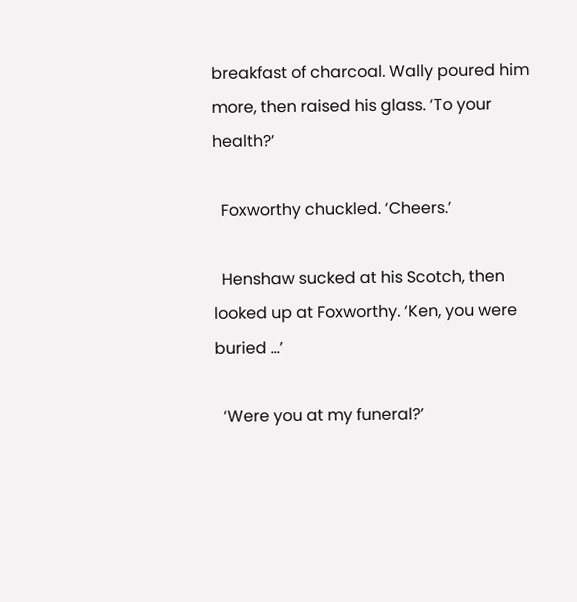breakfast of charcoal. Wally poured him more, then raised his glass. ‘To your health?’

  Foxworthy chuckled. ‘Cheers.’

  Henshaw sucked at his Scotch, then looked up at Foxworthy. ‘Ken, you were buried …’

  ‘Were you at my funeral?’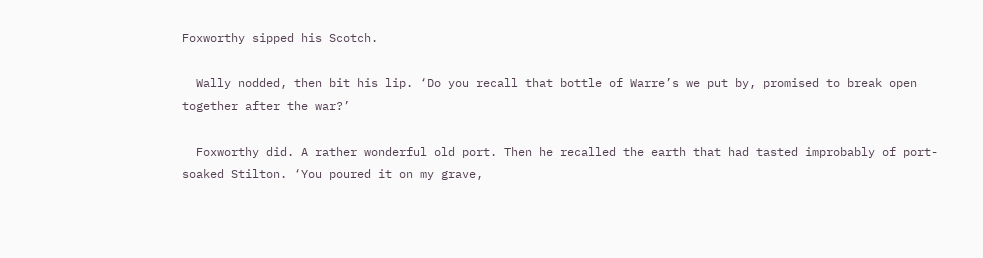Foxworthy sipped his Scotch.

  Wally nodded, then bit his lip. ‘Do you recall that bottle of Warre’s we put by, promised to break open together after the war?’

  Foxworthy did. A rather wonderful old port. Then he recalled the earth that had tasted improbably of port-soaked Stilton. ‘You poured it on my grave,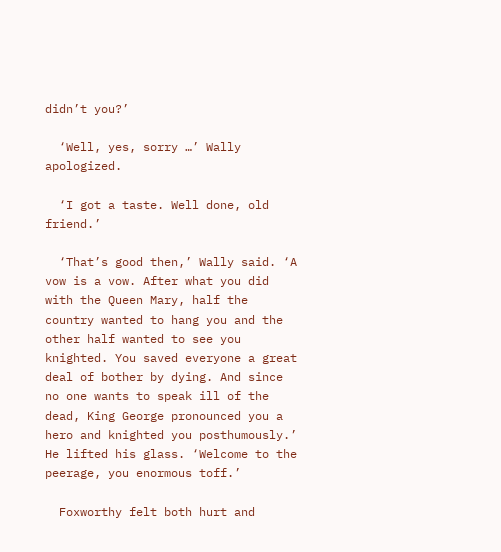didn’t you?’

  ‘Well, yes, sorry …’ Wally apologized.

  ‘I got a taste. Well done, old friend.’

  ‘That’s good then,’ Wally said. ‘A vow is a vow. After what you did with the Queen Mary, half the country wanted to hang you and the other half wanted to see you knighted. You saved everyone a great deal of bother by dying. And since no one wants to speak ill of the dead, King George pronounced you a hero and knighted you posthumously.’ He lifted his glass. ‘Welcome to the peerage, you enormous toff.’

  Foxworthy felt both hurt and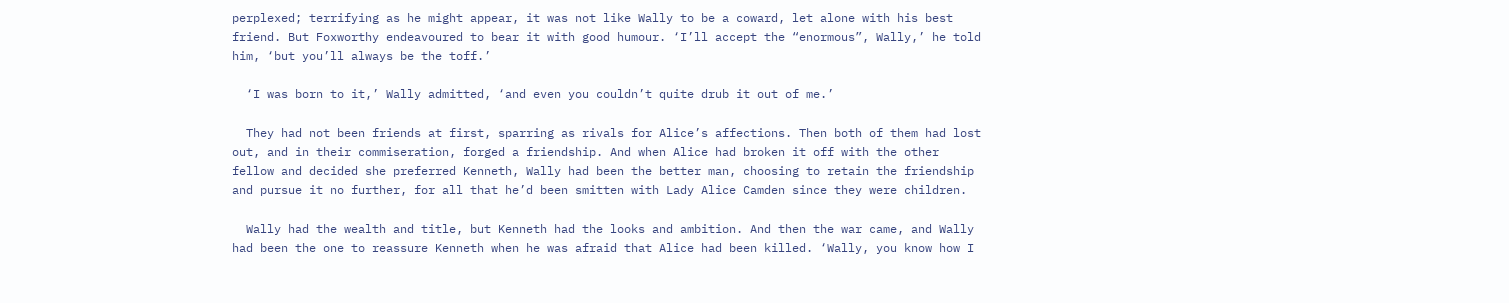perplexed; terrifying as he might appear, it was not like Wally to be a coward, let alone with his best friend. But Foxworthy endeavoured to bear it with good humour. ‘I’ll accept the “enormous”, Wally,’ he told him, ‘but you’ll always be the toff.’

  ‘I was born to it,’ Wally admitted, ‘and even you couldn’t quite drub it out of me.’

  They had not been friends at first, sparring as rivals for Alice’s affections. Then both of them had lost out, and in their commiseration, forged a friendship. And when Alice had broken it off with the other fellow and decided she preferred Kenneth, Wally had been the better man, choosing to retain the friendship and pursue it no further, for all that he’d been smitten with Lady Alice Camden since they were children.

  Wally had the wealth and title, but Kenneth had the looks and ambition. And then the war came, and Wally had been the one to reassure Kenneth when he was afraid that Alice had been killed. ‘Wally, you know how I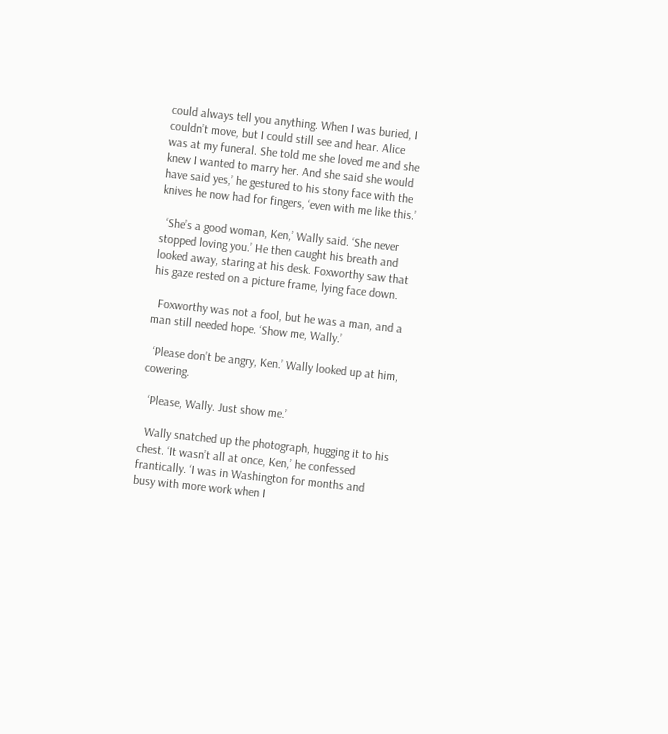could always tell you anything. When I was buried, I couldn’t move, but I could still see and hear. Alice was at my funeral. She told me she loved me and she knew I wanted to marry her. And she said she would have said yes,’ he gestured to his stony face with the knives he now had for fingers, ‘even with me like this.’

  ‘She’s a good woman, Ken,’ Wally said. ‘She never stopped loving you.’ He then caught his breath and looked away, staring at his desk. Foxworthy saw that his gaze rested on a picture frame, lying face down.

  Foxworthy was not a fool, but he was a man, and a man still needed hope. ‘Show me, Wally.’

  ‘Please don’t be angry, Ken.’ Wally looked up at him, cowering.

  ‘Please, Wally. Just show me.’

  Wally snatched up the photograph, hugging it to his chest. ‘It wasn’t all at once, Ken,’ he confessed frantically. ‘I was in Washington for months and busy with more work when I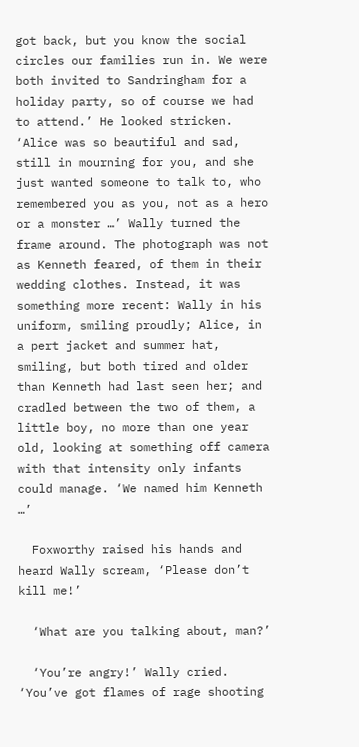got back, but you know the social circles our families run in. We were both invited to Sandringham for a holiday party, so of course we had to attend.’ He looked stricken. ‘Alice was so beautiful and sad, still in mourning for you, and she just wanted someone to talk to, who remembered you as you, not as a hero or a monster …’ Wally turned the frame around. The photograph was not as Kenneth feared, of them in their wedding clothes. Instead, it was something more recent: Wally in his uniform, smiling proudly; Alice, in a pert jacket and summer hat, smiling, but both tired and older than Kenneth had last seen her; and cradled between the two of them, a little boy, no more than one year old, looking at something off camera with that intensity only infants could manage. ‘We named him Kenneth …’

  Foxworthy raised his hands and heard Wally scream, ‘Please don’t kill me!’

  ‘What are you talking about, man?’

  ‘You’re angry!’ Wally cried. ‘You’ve got flames of rage shooting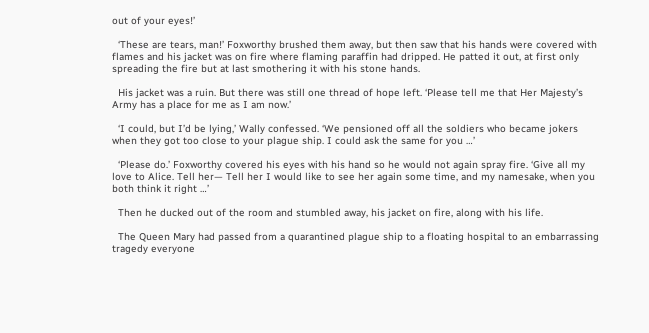out of your eyes!’

  ‘These are tears, man!’ Foxworthy brushed them away, but then saw that his hands were covered with flames and his jacket was on fire where flaming paraffin had dripped. He patted it out, at first only spreading the fire but at last smothering it with his stone hands.

  His jacket was a ruin. But there was still one thread of hope left. ‘Please tell me that Her Majesty’s Army has a place for me as I am now.’

  ‘I could, but I’d be lying,’ Wally confessed. ‘We pensioned off all the soldiers who became jokers when they got too close to your plague ship. I could ask the same for you …’

  ‘Please do.’ Foxworthy covered his eyes with his hand so he would not again spray fire. ‘Give all my love to Alice. Tell her— Tell her I would like to see her again some time, and my namesake, when you both think it right …’

  Then he ducked out of the room and stumbled away, his jacket on fire, along with his life.

  The Queen Mary had passed from a quarantined plague ship to a floating hospital to an embarrassing tragedy everyone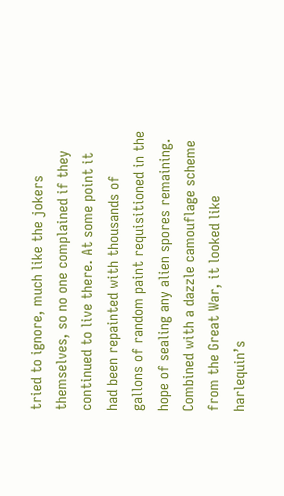tried to ignore, much like the jokers themselves, so no one complained if they continued to live there. At some point it had been repainted with thousands of gallons of random paint requisitioned in the hope of sealing any alien spores remaining. Combined with a dazzle camouflage scheme from the Great War, it looked like harlequin’s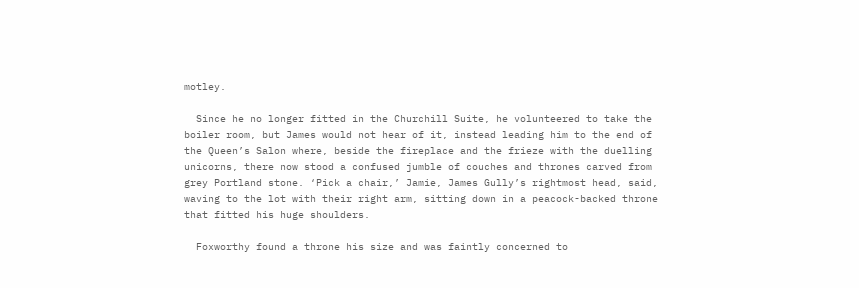motley.

  Since he no longer fitted in the Churchill Suite, he volunteered to take the boiler room, but James would not hear of it, instead leading him to the end of the Queen’s Salon where, beside the fireplace and the frieze with the duelling unicorns, there now stood a confused jumble of couches and thrones carved from grey Portland stone. ‘Pick a chair,’ Jamie, James Gully’s rightmost head, said, waving to the lot with their right arm, sitting down in a peacock-backed throne that fitted his huge shoulders.

  Foxworthy found a throne his size and was faintly concerned to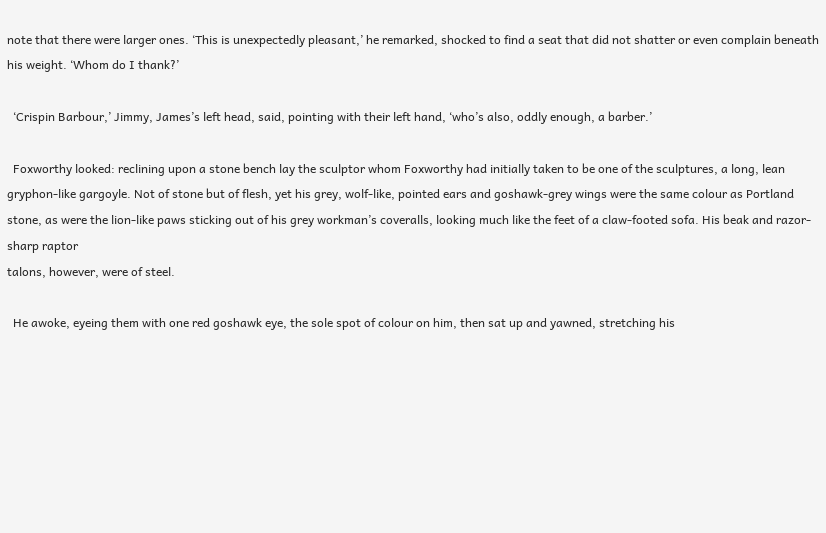note that there were larger ones. ‘This is unexpectedly pleasant,’ he remarked, shocked to find a seat that did not shatter or even complain beneath his weight. ‘Whom do I thank?’

  ‘Crispin Barbour,’ Jimmy, James’s left head, said, pointing with their left hand, ‘who’s also, oddly enough, a barber.’

  Foxworthy looked: reclining upon a stone bench lay the sculptor whom Foxworthy had initially taken to be one of the sculptures, a long, lean gryphon-like gargoyle. Not of stone but of flesh, yet his grey, wolf-like, pointed ears and goshawk-grey wings were the same colour as Portland stone, as were the lion-like paws sticking out of his grey workman’s coveralls, looking much like the feet of a claw-footed sofa. His beak and razor-sharp raptor
talons, however, were of steel.

  He awoke, eyeing them with one red goshawk eye, the sole spot of colour on him, then sat up and yawned, stretching his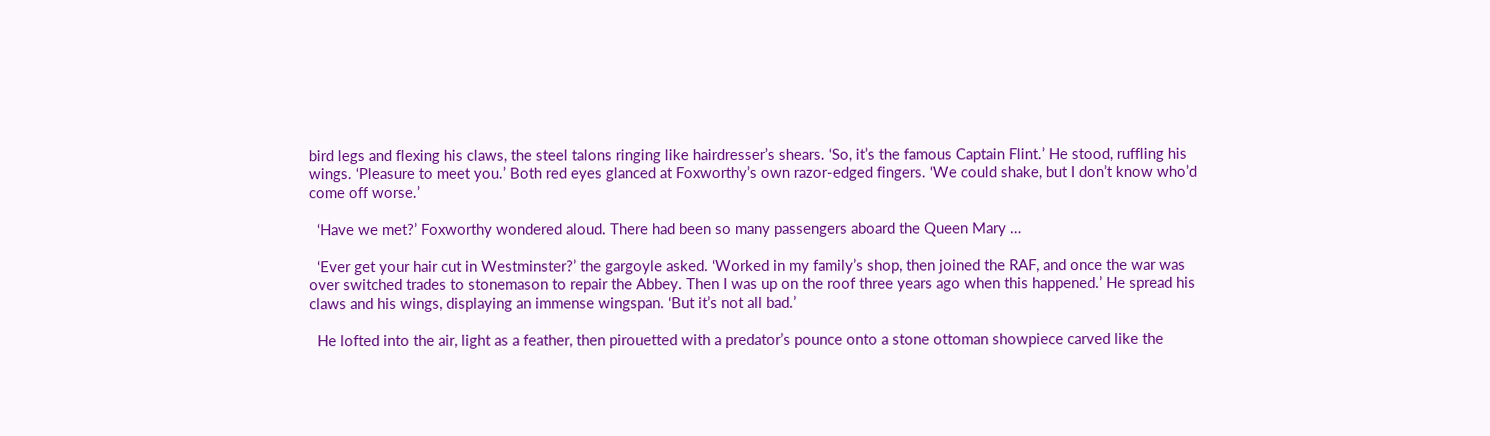bird legs and flexing his claws, the steel talons ringing like hairdresser’s shears. ‘So, it’s the famous Captain Flint.’ He stood, ruffling his wings. ‘Pleasure to meet you.’ Both red eyes glanced at Foxworthy’s own razor-edged fingers. ‘We could shake, but I don’t know who’d come off worse.’

  ‘Have we met?’ Foxworthy wondered aloud. There had been so many passengers aboard the Queen Mary …

  ‘Ever get your hair cut in Westminster?’ the gargoyle asked. ‘Worked in my family’s shop, then joined the RAF, and once the war was over switched trades to stonemason to repair the Abbey. Then I was up on the roof three years ago when this happened.’ He spread his claws and his wings, displaying an immense wingspan. ‘But it’s not all bad.’

  He lofted into the air, light as a feather, then pirouetted with a predator’s pounce onto a stone ottoman showpiece carved like the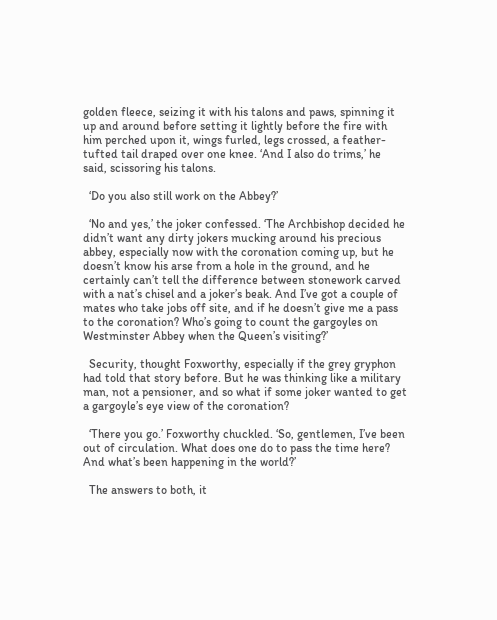golden fleece, seizing it with his talons and paws, spinning it up and around before setting it lightly before the fire with him perched upon it, wings furled, legs crossed, a feather-tufted tail draped over one knee. ‘And I also do trims,’ he said, scissoring his talons.

  ‘Do you also still work on the Abbey?’

  ‘No and yes,’ the joker confessed. ‘The Archbishop decided he didn’t want any dirty jokers mucking around his precious abbey, especially now with the coronation coming up, but he doesn’t know his arse from a hole in the ground, and he certainly can’t tell the difference between stonework carved with a nat’s chisel and a joker’s beak. And I’ve got a couple of mates who take jobs off site, and if he doesn’t give me a pass to the coronation? Who’s going to count the gargoyles on Westminster Abbey when the Queen’s visiting?’

  Security, thought Foxworthy, especially if the grey gryphon had told that story before. But he was thinking like a military man, not a pensioner, and so what if some joker wanted to get a gargoyle’s eye view of the coronation?

  ‘There you go.’ Foxworthy chuckled. ‘So, gentlemen, I’ve been out of circulation. What does one do to pass the time here? And what’s been happening in the world?’

  The answers to both, it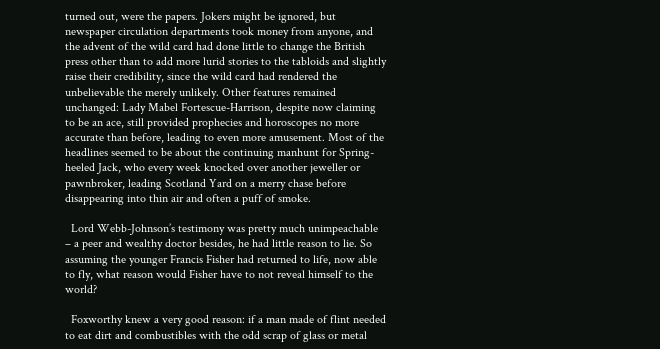turned out, were the papers. Jokers might be ignored, but newspaper circulation departments took money from anyone, and the advent of the wild card had done little to change the British press other than to add more lurid stories to the tabloids and slightly raise their credibility, since the wild card had rendered the unbelievable the merely unlikely. Other features remained unchanged: Lady Mabel Fortescue-Harrison, despite now claiming to be an ace, still provided prophecies and horoscopes no more accurate than before, leading to even more amusement. Most of the headlines seemed to be about the continuing manhunt for Spring-heeled Jack, who every week knocked over another jeweller or pawnbroker, leading Scotland Yard on a merry chase before disappearing into thin air and often a puff of smoke.

  Lord Webb-Johnson’s testimony was pretty much unimpeachable – a peer and wealthy doctor besides, he had little reason to lie. So assuming the younger Francis Fisher had returned to life, now able to fly, what reason would Fisher have to not reveal himself to the world?

  Foxworthy knew a very good reason: if a man made of flint needed to eat dirt and combustibles with the odd scrap of glass or metal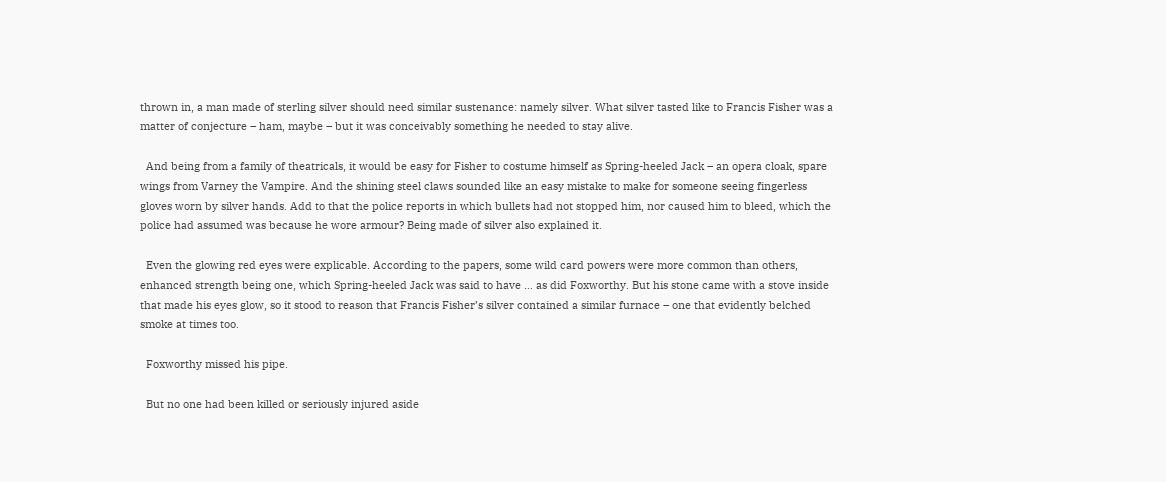thrown in, a man made of sterling silver should need similar sustenance: namely silver. What silver tasted like to Francis Fisher was a matter of conjecture – ham, maybe – but it was conceivably something he needed to stay alive.

  And being from a family of theatricals, it would be easy for Fisher to costume himself as Spring-heeled Jack – an opera cloak, spare wings from Varney the Vampire. And the shining steel claws sounded like an easy mistake to make for someone seeing fingerless gloves worn by silver hands. Add to that the police reports in which bullets had not stopped him, nor caused him to bleed, which the police had assumed was because he wore armour? Being made of silver also explained it.

  Even the glowing red eyes were explicable. According to the papers, some wild card powers were more common than others, enhanced strength being one, which Spring-heeled Jack was said to have … as did Foxworthy. But his stone came with a stove inside that made his eyes glow, so it stood to reason that Francis Fisher’s silver contained a similar furnace – one that evidently belched smoke at times too.

  Foxworthy missed his pipe.

  But no one had been killed or seriously injured aside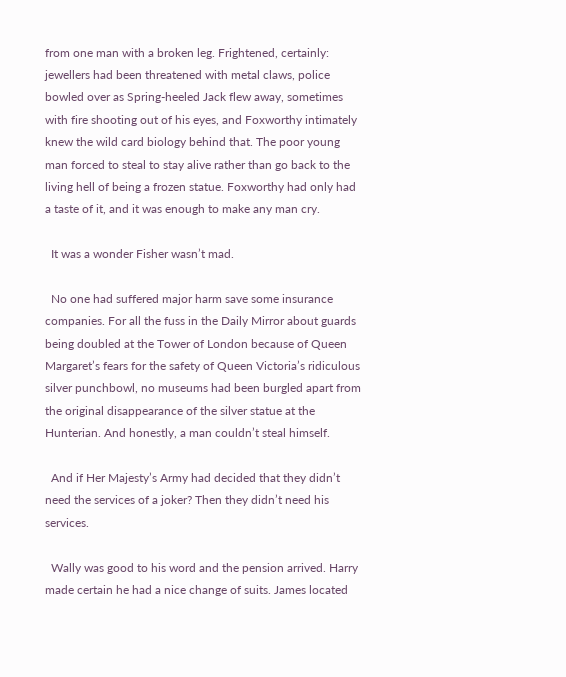from one man with a broken leg. Frightened, certainly: jewellers had been threatened with metal claws, police bowled over as Spring-heeled Jack flew away, sometimes with fire shooting out of his eyes, and Foxworthy intimately knew the wild card biology behind that. The poor young man forced to steal to stay alive rather than go back to the living hell of being a frozen statue. Foxworthy had only had a taste of it, and it was enough to make any man cry.

  It was a wonder Fisher wasn’t mad.

  No one had suffered major harm save some insurance companies. For all the fuss in the Daily Mirror about guards being doubled at the Tower of London because of Queen Margaret’s fears for the safety of Queen Victoria’s ridiculous silver punchbowl, no museums had been burgled apart from the original disappearance of the silver statue at the Hunterian. And honestly, a man couldn’t steal himself.

  And if Her Majesty’s Army had decided that they didn’t need the services of a joker? Then they didn’t need his services.

  Wally was good to his word and the pension arrived. Harry made certain he had a nice change of suits. James located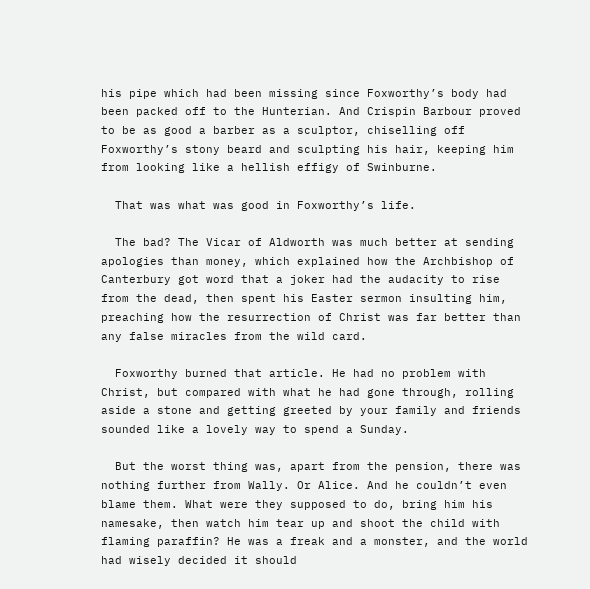his pipe which had been missing since Foxworthy’s body had been packed off to the Hunterian. And Crispin Barbour proved to be as good a barber as a sculptor, chiselling off Foxworthy’s stony beard and sculpting his hair, keeping him from looking like a hellish effigy of Swinburne.

  That was what was good in Foxworthy’s life.

  The bad? The Vicar of Aldworth was much better at sending apologies than money, which explained how the Archbishop of Canterbury got word that a joker had the audacity to rise from the dead, then spent his Easter sermon insulting him, preaching how the resurrection of Christ was far better than any false miracles from the wild card.

  Foxworthy burned that article. He had no problem with Christ, but compared with what he had gone through, rolling aside a stone and getting greeted by your family and friends sounded like a lovely way to spend a Sunday.

  But the worst thing was, apart from the pension, there was nothing further from Wally. Or Alice. And he couldn’t even blame them. What were they supposed to do, bring him his namesake, then watch him tear up and shoot the child with flaming paraffin? He was a freak and a monster, and the world had wisely decided it should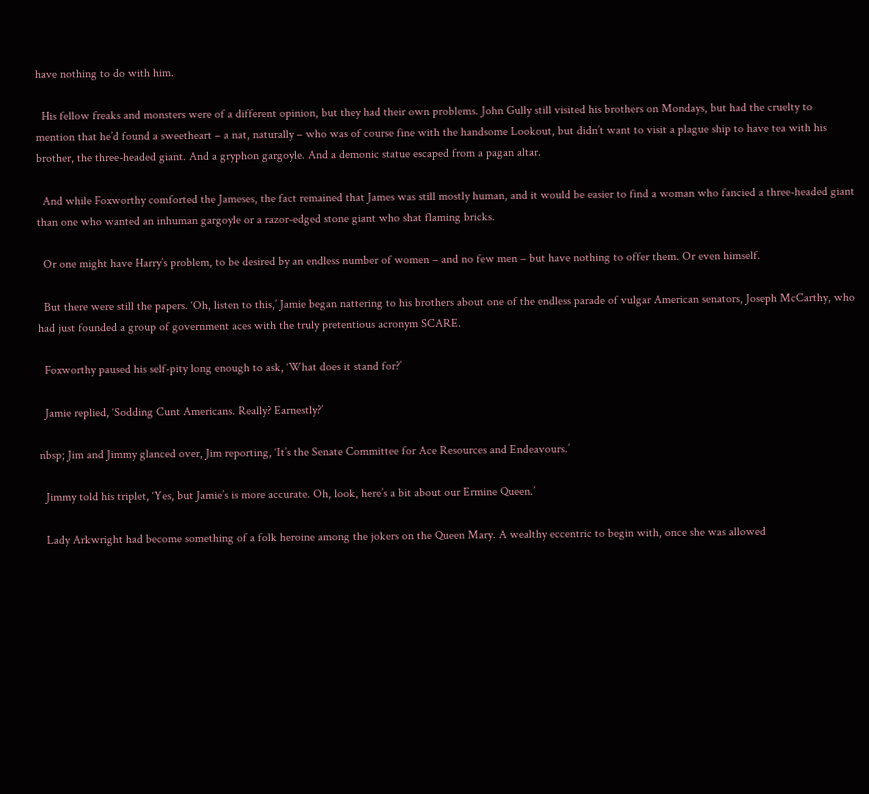have nothing to do with him.

  His fellow freaks and monsters were of a different opinion, but they had their own problems. John Gully still visited his brothers on Mondays, but had the cruelty to mention that he’d found a sweetheart – a nat, naturally – who was of course fine with the handsome Lookout, but didn’t want to visit a plague ship to have tea with his brother, the three-headed giant. And a gryphon gargoyle. And a demonic statue escaped from a pagan altar.

  And while Foxworthy comforted the Jameses, the fact remained that James was still mostly human, and it would be easier to find a woman who fancied a three-headed giant than one who wanted an inhuman gargoyle or a razor-edged stone giant who shat flaming bricks.

  Or one might have Harry’s problem, to be desired by an endless number of women – and no few men – but have nothing to offer them. Or even himself.

  But there were still the papers. ‘Oh, listen to this,’ Jamie began nattering to his brothers about one of the endless parade of vulgar American senators, Joseph McCarthy, who had just founded a group of government aces with the truly pretentious acronym SCARE.

  Foxworthy paused his self-pity long enough to ask, ‘What does it stand for?’

  Jamie replied, ‘Sodding Cunt Americans. Really? Earnestly?’

nbsp; Jim and Jimmy glanced over, Jim reporting, ‘It’s the Senate Committee for Ace Resources and Endeavours.’

  Jimmy told his triplet, ‘Yes, but Jamie’s is more accurate. Oh, look, here’s a bit about our Ermine Queen.’

  Lady Arkwright had become something of a folk heroine among the jokers on the Queen Mary. A wealthy eccentric to begin with, once she was allowed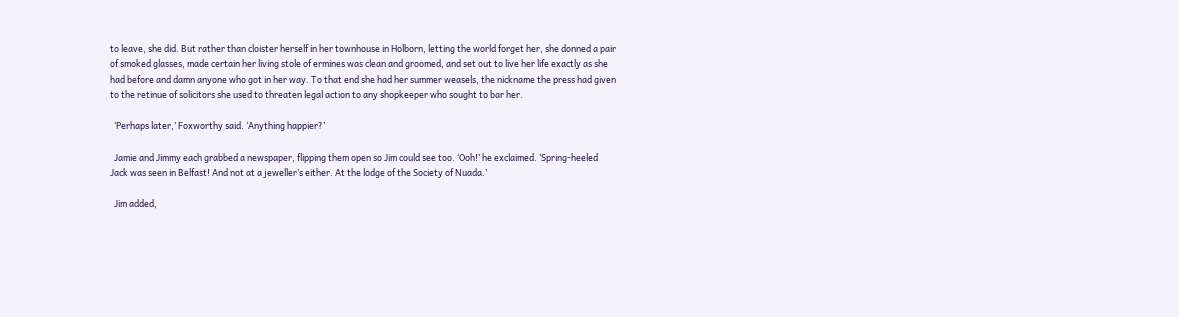to leave, she did. But rather than cloister herself in her townhouse in Holborn, letting the world forget her, she donned a pair of smoked glasses, made certain her living stole of ermines was clean and groomed, and set out to live her life exactly as she had before and damn anyone who got in her way. To that end she had her summer weasels, the nickname the press had given to the retinue of solicitors she used to threaten legal action to any shopkeeper who sought to bar her.

  ‘Perhaps later,’ Foxworthy said. ‘Anything happier?’

  Jamie and Jimmy each grabbed a newspaper, flipping them open so Jim could see too. ‘Ooh!’ he exclaimed. ‘Spring-heeled Jack was seen in Belfast! And not at a jeweller’s either. At the lodge of the Society of Nuada.’

  Jim added,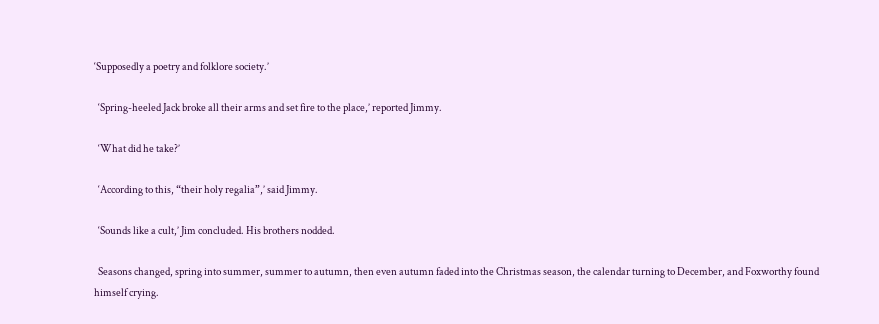‘Supposedly a poetry and folklore society.’

  ‘Spring-heeled Jack broke all their arms and set fire to the place,’ reported Jimmy.

  ‘What did he take?’

  ‘According to this, “their holy regalia”,’ said Jimmy.

  ‘Sounds like a cult,’ Jim concluded. His brothers nodded.

  Seasons changed, spring into summer, summer to autumn, then even autumn faded into the Christmas season, the calendar turning to December, and Foxworthy found himself crying.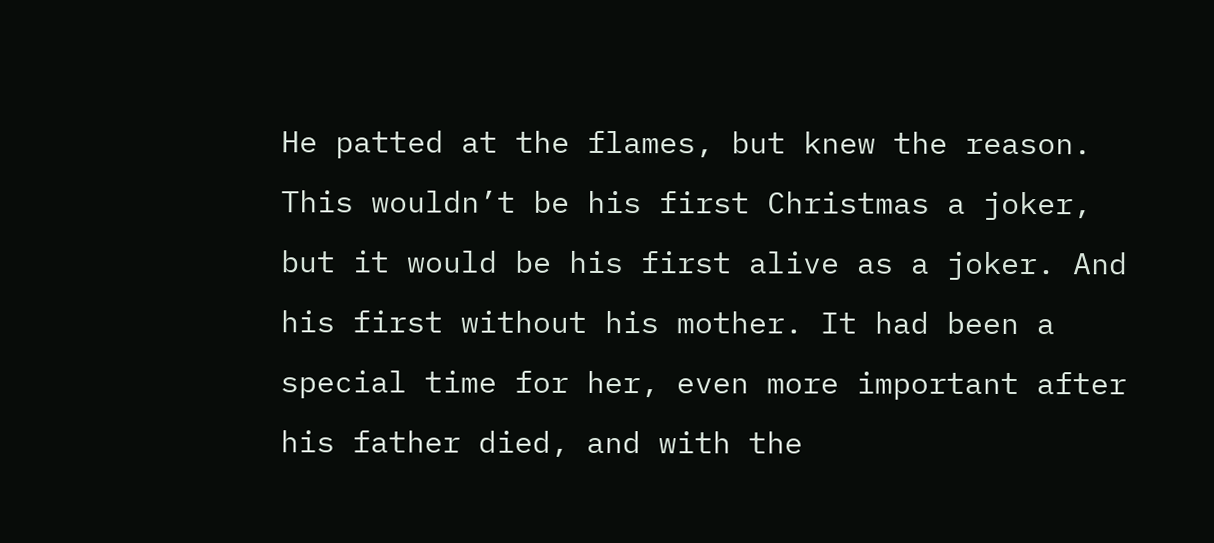He patted at the flames, but knew the reason. This wouldn’t be his first Christmas a joker, but it would be his first alive as a joker. And his first without his mother. It had been a special time for her, even more important after his father died, and with the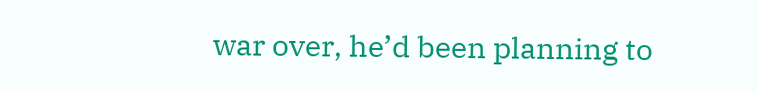war over, he’d been planning to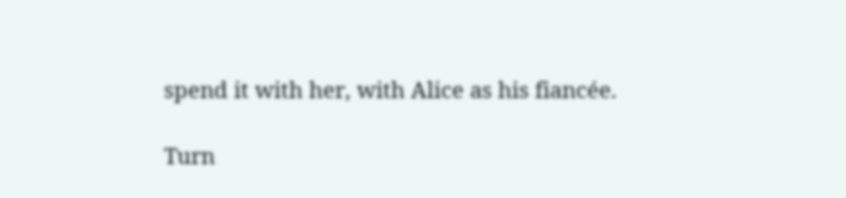spend it with her, with Alice as his fiancée.

Turn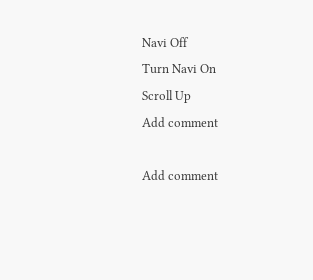Navi Off
Turn Navi On
Scroll Up
Add comment

Add comment